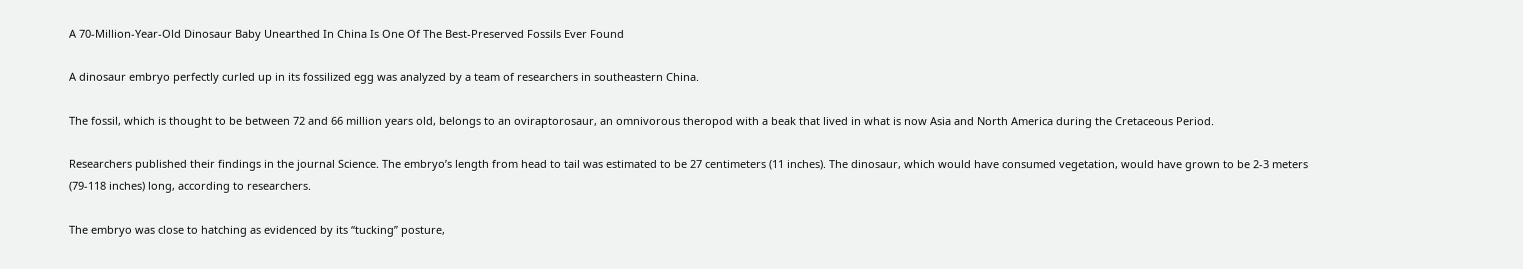A 70-Million-Year-Old Dinosaur Baby Unearthed In China Is One Of The Best-Preserved Fossils Ever Found

A dinosaur embryo perfectly curled up in its fossilized egg was analyzed by a team of researchers in southeastern China.

The fossil, which is thought to be between 72 and 66 million years old, belongs to an oviraptorosaur, an omnivorous theropod with a beak that lived in what is now Asia and North America during the Cretaceous Period.

Researchers published their findings in the journal Science. The embryo’s length from head to tail was estimated to be 27 centimeters (11 inches). The dinosaur, which would have consumed vegetation, would have grown to be 2-3 meters (79-118 inches) long, according to researchers.

The embryo was close to hatching as evidenced by its “tucking” posture,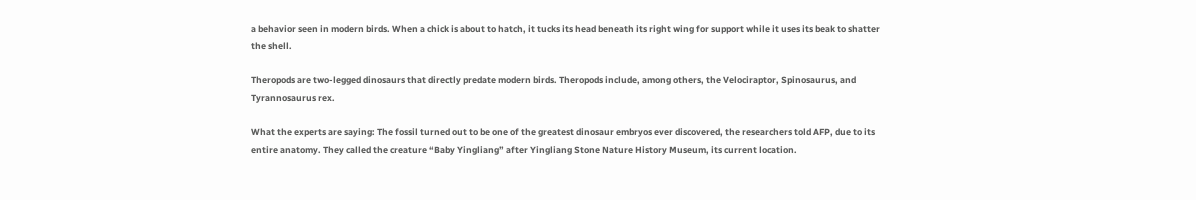a behavior seen in modern birds. When a chick is about to hatch, it tucks its head beneath its right wing for support while it uses its beak to shatter the shell.

Theropods are two-legged dinosaurs that directly predate modern birds. Theropods include, among others, the Velociraptor, Spinosaurus, and Tyrannosaurus rex.

What the experts are saying: The fossil turned out to be one of the greatest dinosaur embryos ever discovered, the researchers told AFP, due to its entire anatomy. They called the creature “Baby Yingliang” after Yingliang Stone Nature History Museum, its current location.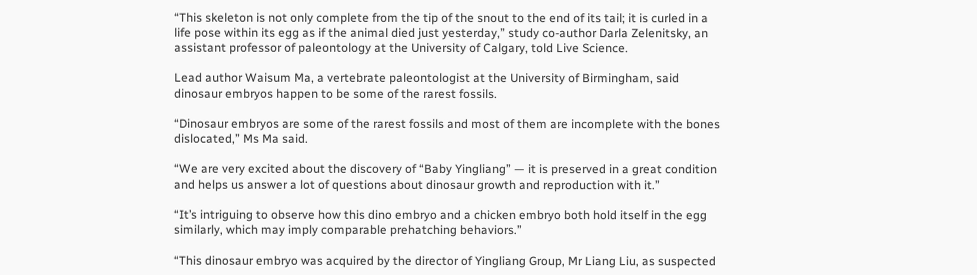“This skeleton is not only complete from the tip of the snout to the end of its tail; it is curled in a life pose within its egg as if the animal died just yesterday,” study co-author Darla Zelenitsky, an assistant professor of paleontology at the University of Calgary, told Live Science.

Lead author Waisum Ma, a vertebrate paleontologist at the University of Birmingham, said dinosaur embryos happen to be some of the rarest fossils.

“Dinosaur embryos are some of the rarest fossils and most of them are incomplete with the bones dislocated,” Ms Ma said.

“We are very excited about the discovery of “Baby Yingliang” — it is preserved in a great condition and helps us answer a lot of questions about dinosaur growth and reproduction with it.”

“It’s intriguing to observe how this dino embryo and a chicken embryo both hold itself in the egg similarly, which may imply comparable prehatching behaviors.”

“This dinosaur embryo was acquired by the director of Yingliang Group, Mr Liang Liu, as suspected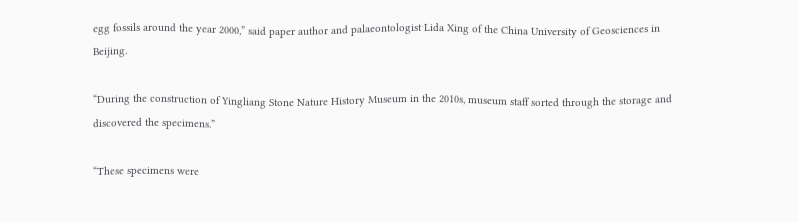egg fossils around the year 2000,” said paper author and palaeontologist Lida Xing of the China University of Geosciences in Beijing.

“During the construction of Yingliang Stone Nature History Museum in the 2010s, museum staff sorted through the storage and discovered the specimens.”

“These specimens were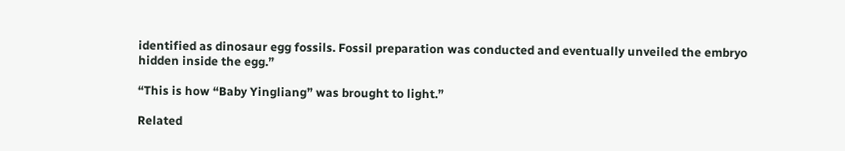identified as dinosaur egg fossils. Fossil preparation was conducted and eventually unveiled the embryo hidden inside the egg.”

“This is how “Baby Yingliang” was brought to light.”

Related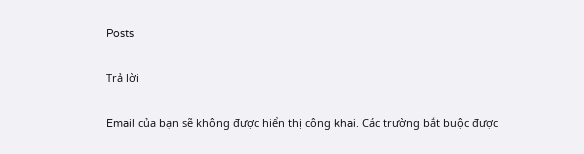Posts

Trả lời

Email của bạn sẽ không được hiển thị công khai. Các trường bắt buộc được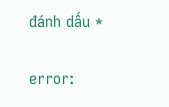đánh dấu *

error: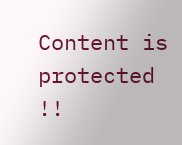Content is protected !!